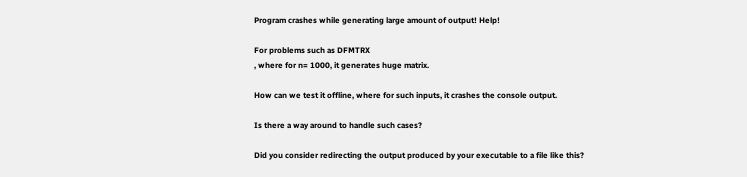Program crashes while generating large amount of output! Help!

For problems such as DFMTRX
, where for n= 1000, it generates huge matrix.

How can we test it offline, where for such inputs, it crashes the console output.

Is there a way around to handle such cases?

Did you consider redirecting the output produced by your executable to a file like this?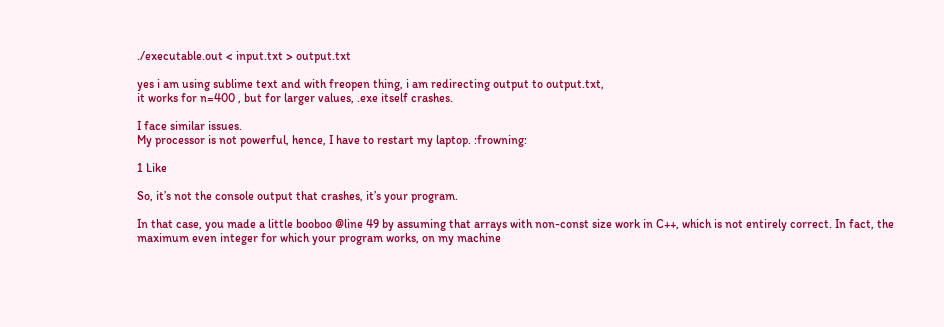./executable.out < input.txt > output.txt

yes i am using sublime text and with freopen thing, i am redirecting output to output.txt,
it works for n=400 , but for larger values, .exe itself crashes.

I face similar issues.
My processor is not powerful, hence, I have to restart my laptop. :frowning:

1 Like

So, it’s not the console output that crashes, it’s your program.

In that case, you made a little booboo @line 49 by assuming that arrays with non-const size work in C++, which is not entirely correct. In fact, the maximum even integer for which your program works, on my machine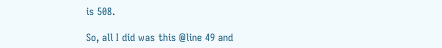is 508.

So, all I did was this @line 49 and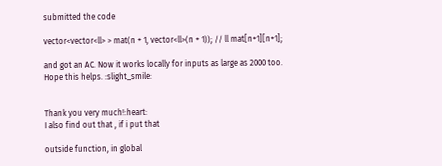submitted the code

vector<vector<ll> > mat(n + 1, vector<ll>(n + 1)); // ll mat[n+1][n+1];

and got an AC. Now it works locally for inputs as large as 2000 too. Hope this helps. :slight_smile:


Thank you very much!:heart:
I also find out that , if i put that

outside function, in global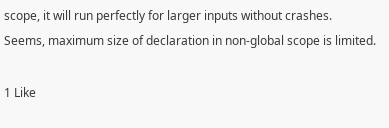scope, it will run perfectly for larger inputs without crashes.
Seems, maximum size of declaration in non-global scope is limited.

1 Like